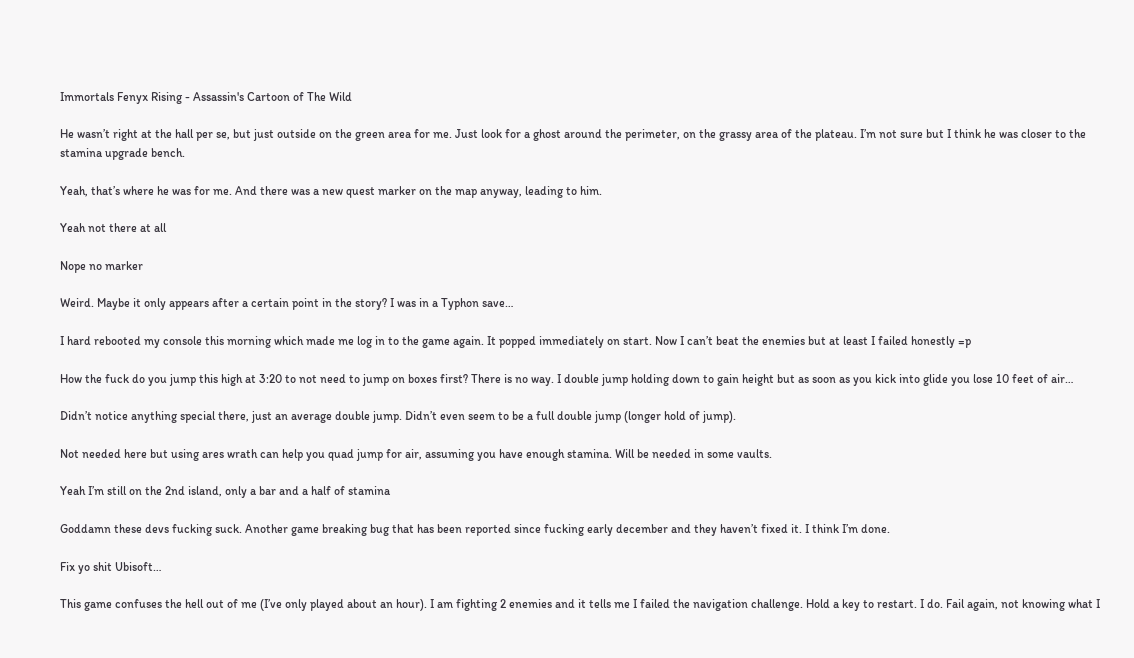Immortals Fenyx Rising - Assassin's Cartoon of The Wild

He wasn’t right at the hall per se, but just outside on the green area for me. Just look for a ghost around the perimeter, on the grassy area of the plateau. I’m not sure but I think he was closer to the stamina upgrade bench.

Yeah, that’s where he was for me. And there was a new quest marker on the map anyway, leading to him.

Yeah not there at all

Nope no marker

Weird. Maybe it only appears after a certain point in the story? I was in a Typhon save…

I hard rebooted my console this morning which made me log in to the game again. It popped immediately on start. Now I can’t beat the enemies but at least I failed honestly =p

How the fuck do you jump this high at 3:20 to not need to jump on boxes first? There is no way. I double jump holding down to gain height but as soon as you kick into glide you lose 10 feet of air…

Didn’t notice anything special there, just an average double jump. Didn’t even seem to be a full double jump (longer hold of jump).

Not needed here but using ares wrath can help you quad jump for air, assuming you have enough stamina. Will be needed in some vaults.

Yeah I’m still on the 2nd island, only a bar and a half of stamina

Goddamn these devs fucking suck. Another game breaking bug that has been reported since fucking early december and they haven’t fixed it. I think I’m done.

Fix yo shit Ubisoft…

This game confuses the hell out of me (I’ve only played about an hour). I am fighting 2 enemies and it tells me I failed the navigation challenge. Hold a key to restart. I do. Fail again, not knowing what I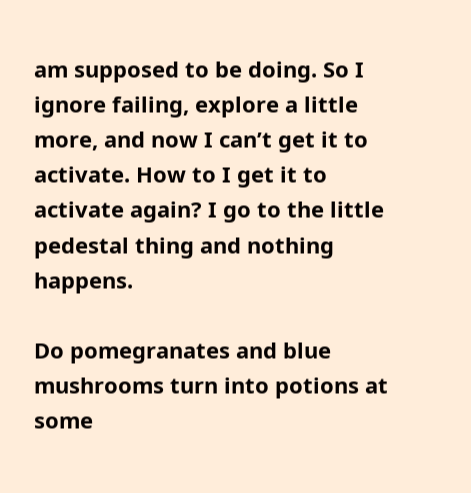am supposed to be doing. So I ignore failing, explore a little more, and now I can’t get it to activate. How to I get it to activate again? I go to the little pedestal thing and nothing happens.

Do pomegranates and blue mushrooms turn into potions at some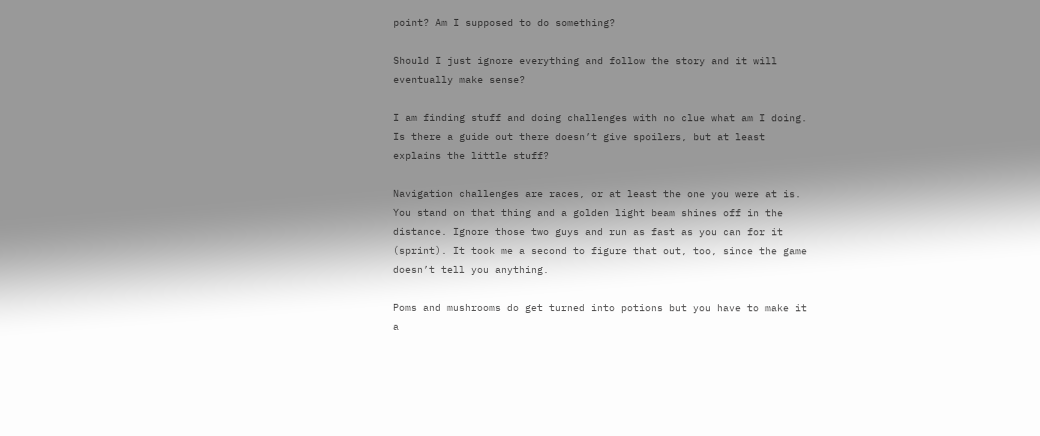point? Am I supposed to do something?

Should I just ignore everything and follow the story and it will eventually make sense?

I am finding stuff and doing challenges with no clue what am I doing. Is there a guide out there doesn’t give spoilers, but at least explains the little stuff?

Navigation challenges are races, or at least the one you were at is. You stand on that thing and a golden light beam shines off in the distance. Ignore those two guys and run as fast as you can for it (sprint). It took me a second to figure that out, too, since the game doesn’t tell you anything.

Poms and mushrooms do get turned into potions but you have to make it a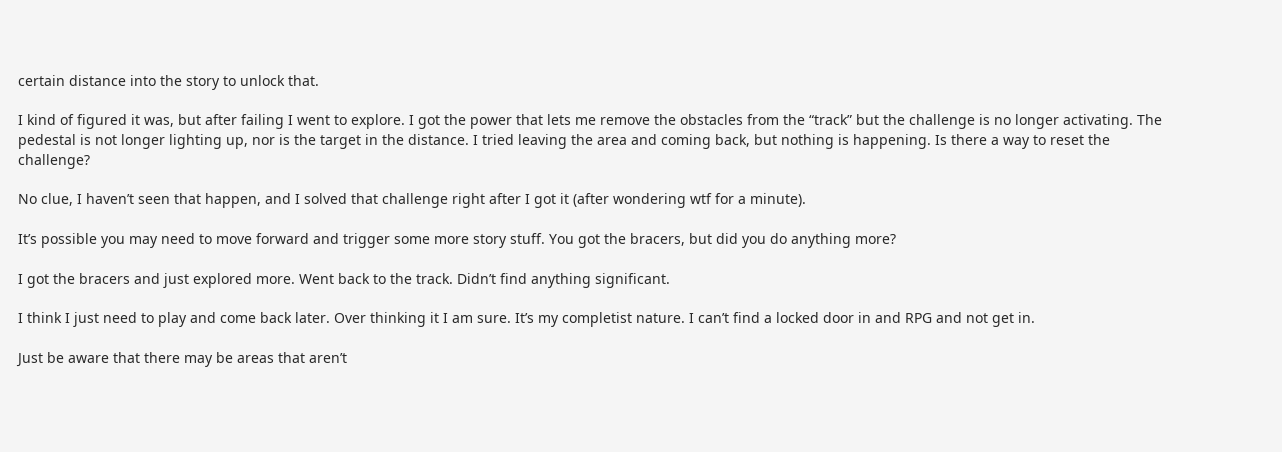certain distance into the story to unlock that.

I kind of figured it was, but after failing I went to explore. I got the power that lets me remove the obstacles from the “track” but the challenge is no longer activating. The pedestal is not longer lighting up, nor is the target in the distance. I tried leaving the area and coming back, but nothing is happening. Is there a way to reset the challenge?

No clue, I haven’t seen that happen, and I solved that challenge right after I got it (after wondering wtf for a minute).

It’s possible you may need to move forward and trigger some more story stuff. You got the bracers, but did you do anything more?

I got the bracers and just explored more. Went back to the track. Didn’t find anything significant.

I think I just need to play and come back later. Over thinking it I am sure. It’s my completist nature. I can’t find a locked door in and RPG and not get in.

Just be aware that there may be areas that aren’t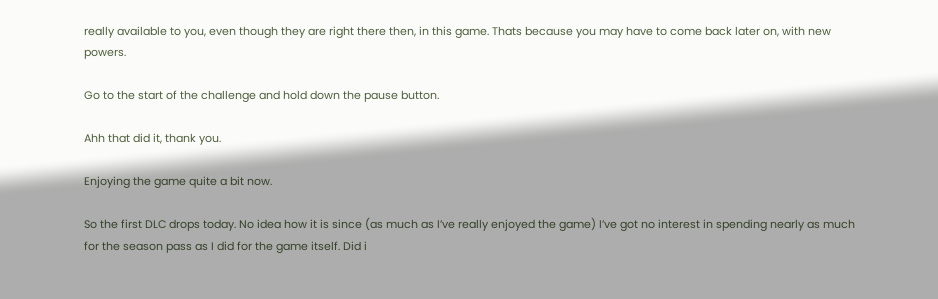really available to you, even though they are right there then, in this game. Thats because you may have to come back later on, with new powers.

Go to the start of the challenge and hold down the pause button.

Ahh that did it, thank you.

Enjoying the game quite a bit now.

So the first DLC drops today. No idea how it is since (as much as I’ve really enjoyed the game) I’ve got no interest in spending nearly as much for the season pass as I did for the game itself. Did i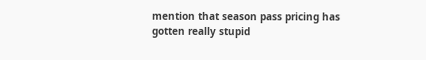mention that season pass pricing has gotten really stupid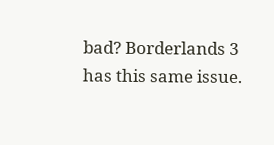bad? Borderlands 3 has this same issue.